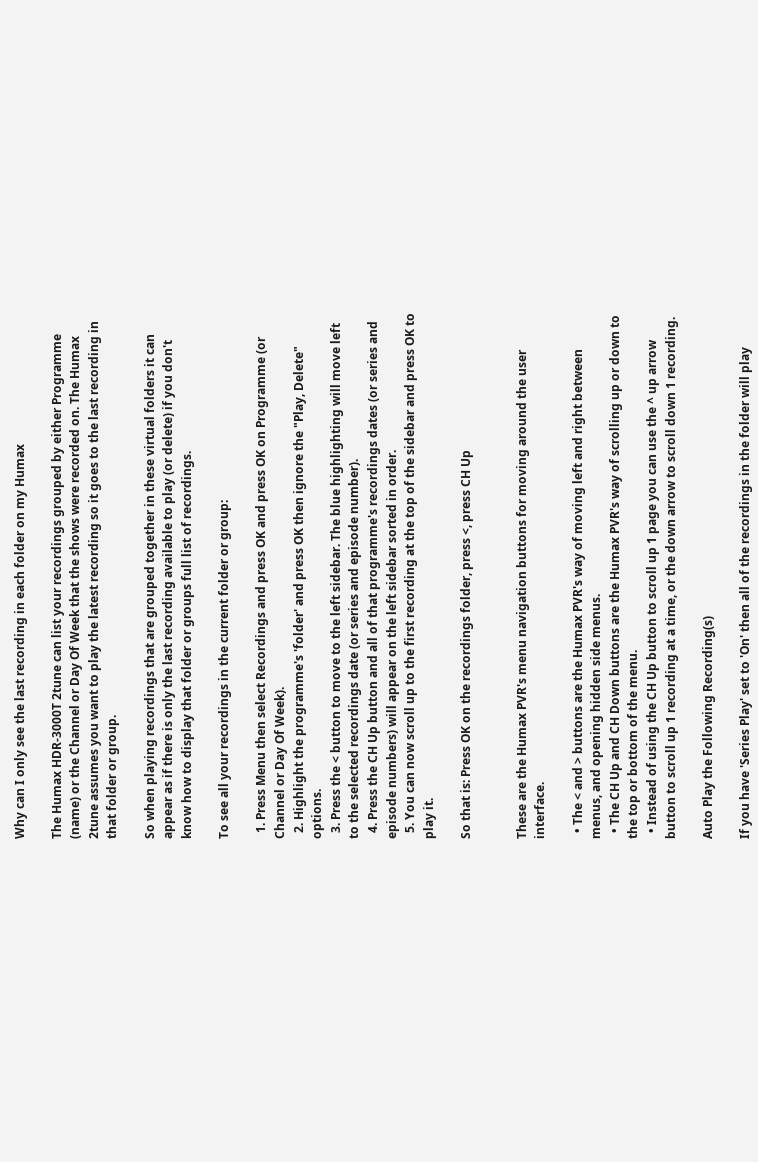Why can I only see the last recording in each folder on my Humax

The Humax HDR-3000T 2tune can list your recordings grouped by either Programme (name) or the Channel or Day Of Week that the shows were recorded on. The Humax 2tune assumes you want to play the latest recording so it goes to the last recording in that folder or group.

So when playing recordings that are grouped together in these virtual folders it can appear as if there is only the last recording available to play (or delete) if you don't know how to display that folder or groups full list of recordings.

To see all your recordings in the current folder or group:

  1. Press Menu then select Recordings and press OK and press OK on Programme (or Channel or Day Of Week).
  2. Highlight the programme's 'folder' and press OK then ignore the "Play, Delete" options.
  3. Press the < button to move to the left sidebar. The blue highlighting will move left to the selected recordings date (or series and episode number).
  4. Press the CH Up button and all of that programme's recordings dates (or series and episode numbers) will appear on the left sidebar sorted in order.
  5. You can now scroll up to the first recording at the top of the sidebar and press OK to play it.

So that is: Press OK on the recordings folder, press <, press CH Up


These are the Humax PVR's menu navigation buttons for moving around the user interface.

  • The < and > buttons are the Humax PVR's way of moving left and right between menus, and opening hidden side menus.
  • The CH Up and CH Down buttons are the Humax PVR's way of scrolling up or down to the top or bottom of the menu.
  • Instead of using the CH Up button to scroll up 1 page you can use the ^ up arrow button to scroll up 1 recording at a time, or the down arrow to scroll down 1 recording.

Auto Play the Following Recording(s)

If you have 'Series Play' set to 'On' then all of the recordings in the folder will play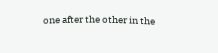one after the other in the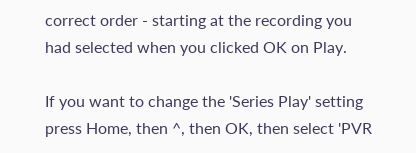correct order - starting at the recording you had selected when you clicked OK on Play.

If you want to change the 'Series Play' setting press Home, then ^, then OK, then select 'PVR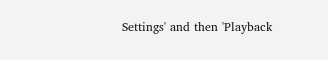Settings' and then 'Playback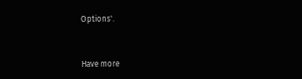Options'.


Have more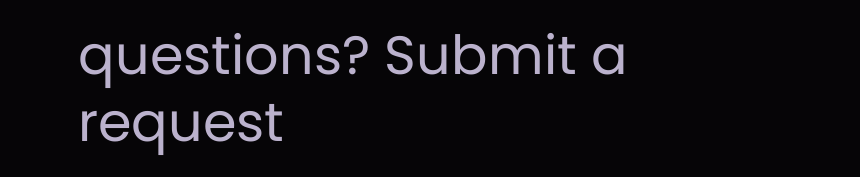questions? Submit a request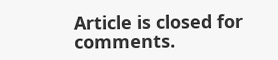Article is closed for comments.